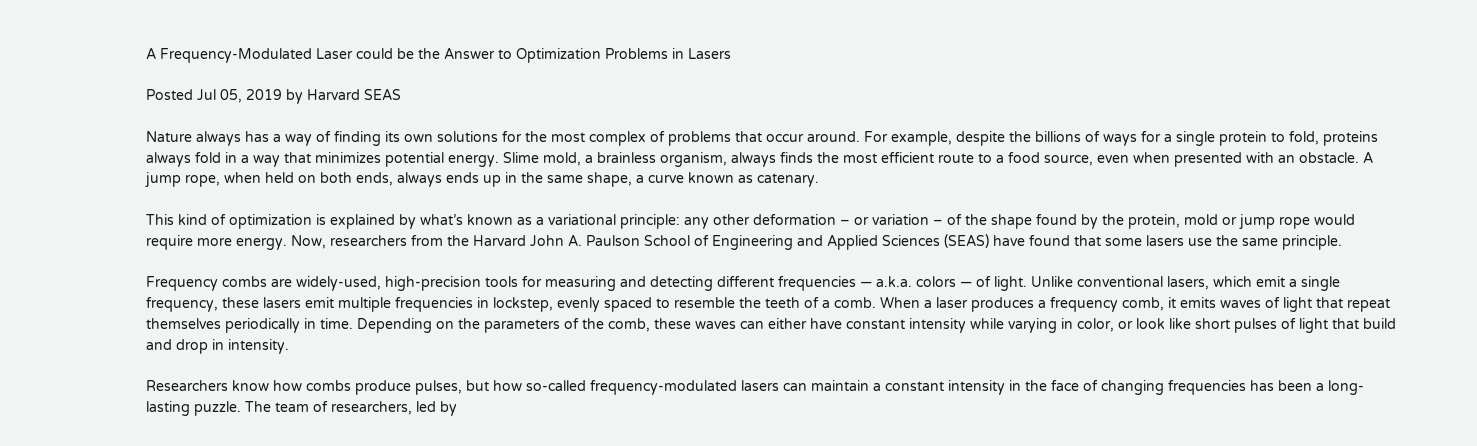A Frequency-Modulated Laser could be the Answer to Optimization Problems in Lasers

Posted Jul 05, 2019 by Harvard SEAS

Nature always has a way of finding its own solutions for the most complex of problems that occur around. For example, despite the billions of ways for a single protein to fold, proteins always fold in a way that minimizes potential energy. Slime mold, a brainless organism, always finds the most efficient route to a food source, even when presented with an obstacle. A jump rope, when held on both ends, always ends up in the same shape, a curve known as catenary.

This kind of optimization is explained by what’s known as a variational principle: any other deformation – or variation – of the shape found by the protein, mold or jump rope would require more energy. Now, researchers from the Harvard John A. Paulson School of Engineering and Applied Sciences (SEAS) have found that some lasers use the same principle.

Frequency combs are widely-used, high-precision tools for measuring and detecting different frequencies — a.k.a. colors — of light. Unlike conventional lasers, which emit a single frequency, these lasers emit multiple frequencies in lockstep, evenly spaced to resemble the teeth of a comb. When a laser produces a frequency comb, it emits waves of light that repeat themselves periodically in time. Depending on the parameters of the comb, these waves can either have constant intensity while varying in color, or look like short pulses of light that build and drop in intensity.

Researchers know how combs produce pulses, but how so-called frequency-modulated lasers can maintain a constant intensity in the face of changing frequencies has been a long-lasting puzzle. The team of researchers, led by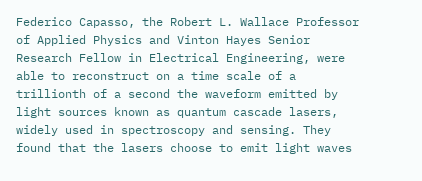Federico Capasso, the Robert L. Wallace Professor of Applied Physics and Vinton Hayes Senior Research Fellow in Electrical Engineering, were able to reconstruct on a time scale of a trillionth of a second the waveform emitted by light sources known as quantum cascade lasers, widely used in spectroscopy and sensing. They found that the lasers choose to emit light waves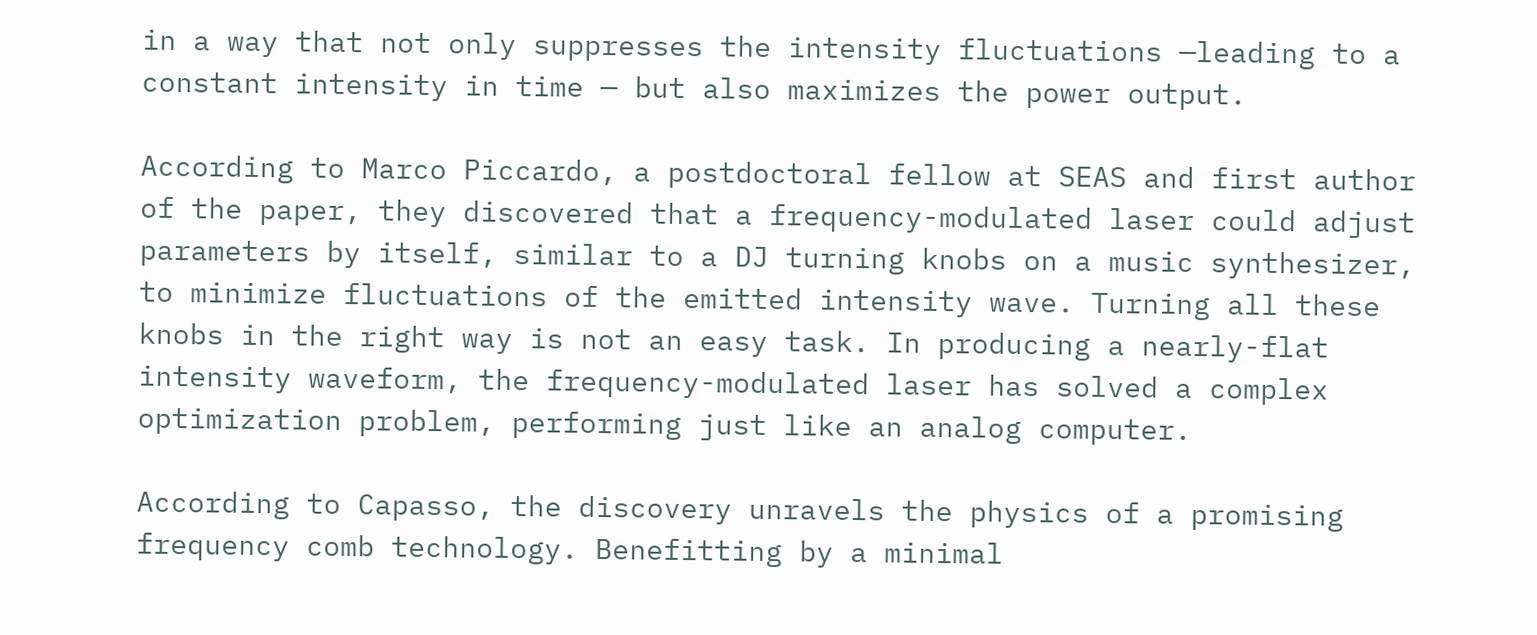in a way that not only suppresses the intensity fluctuations —leading to a constant intensity in time — but also maximizes the power output.

According to Marco Piccardo, a postdoctoral fellow at SEAS and first author of the paper, they discovered that a frequency-modulated laser could adjust parameters by itself, similar to a DJ turning knobs on a music synthesizer, to minimize fluctuations of the emitted intensity wave. Turning all these knobs in the right way is not an easy task. In producing a nearly-flat intensity waveform, the frequency-modulated laser has solved a complex optimization problem, performing just like an analog computer.

According to Capasso, the discovery unravels the physics of a promising frequency comb technology. Benefitting by a minimal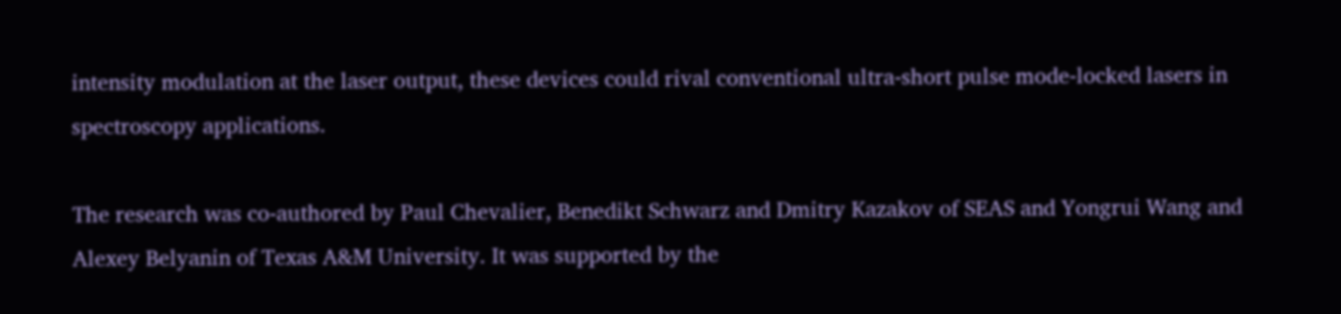intensity modulation at the laser output, these devices could rival conventional ultra-short pulse mode-locked lasers in spectroscopy applications.

The research was co-authored by Paul Chevalier, Benedikt Schwarz and Dmitry Kazakov of SEAS and Yongrui Wang and Alexey Belyanin of Texas A&M University. It was supported by the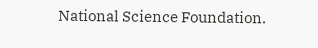National Science Foundation.